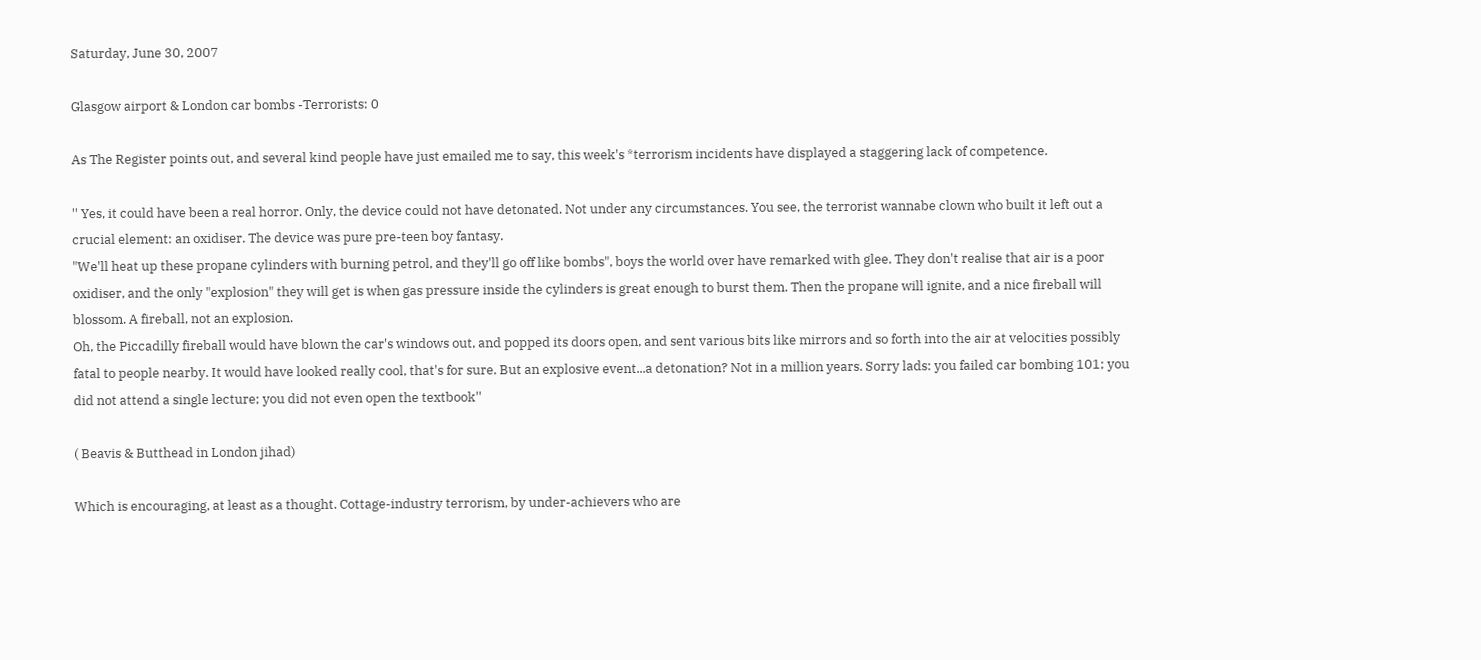Saturday, June 30, 2007

Glasgow airport & London car bombs -Terrorists: 0

As The Register points out, and several kind people have just emailed me to say, this week's *terrorism incidents have displayed a staggering lack of competence.

'' Yes, it could have been a real horror. Only, the device could not have detonated. Not under any circumstances. You see, the terrorist wannabe clown who built it left out a crucial element: an oxidiser. The device was pure pre-teen boy fantasy.
"We'll heat up these propane cylinders with burning petrol, and they'll go off like bombs", boys the world over have remarked with glee. They don't realise that air is a poor oxidiser, and the only "explosion" they will get is when gas pressure inside the cylinders is great enough to burst them. Then the propane will ignite, and a nice fireball will blossom. A fireball, not an explosion.
Oh, the Piccadilly fireball would have blown the car's windows out, and popped its doors open, and sent various bits like mirrors and so forth into the air at velocities possibly fatal to people nearby. It would have looked really cool, that's for sure. But an explosive event...a detonation? Not in a million years. Sorry lads: you failed car bombing 101; you did not attend a single lecture; you did not even open the textbook''

( Beavis & Butthead in London jihad)

Which is encouraging, at least as a thought. Cottage-industry terrorism, by under-achievers who are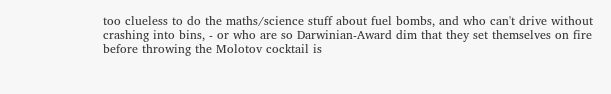too clueless to do the maths/science stuff about fuel bombs, and who can't drive without crashing into bins, - or who are so Darwinian-Award dim that they set themselves on fire before throwing the Molotov cocktail is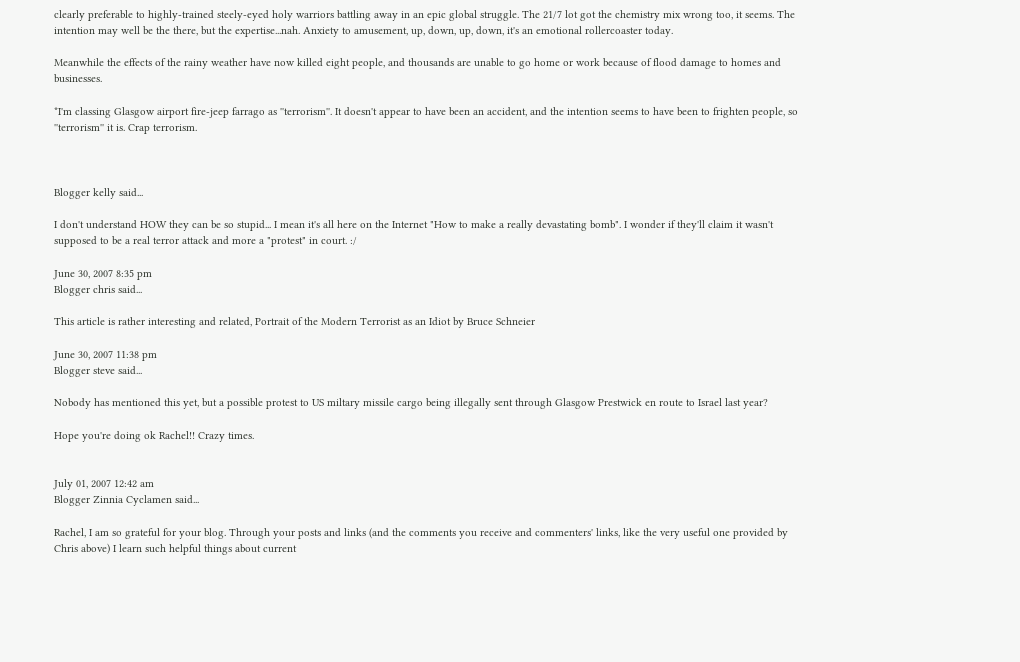clearly preferable to highly-trained steely-eyed holy warriors battling away in an epic global struggle. The 21/7 lot got the chemistry mix wrong too, it seems. The intention may well be the there, but the expertise...nah. Anxiety to amusement, up, down, up, down, it's an emotional rollercoaster today.

Meanwhile the effects of the rainy weather have now killed eight people, and thousands are unable to go home or work because of flood damage to homes and businesses.

*I'm classing Glasgow airport fire-jeep farrago as ''terrorism''. It doesn't appear to have been an accident, and the intention seems to have been to frighten people, so ''terrorism'' it is. Crap terrorism.



Blogger kelly said...

I don't understand HOW they can be so stupid... I mean it's all here on the Internet "How to make a really devastating bomb". I wonder if they'll claim it wasn't supposed to be a real terror attack and more a "protest" in court. :/

June 30, 2007 8:35 pm
Blogger chris said...

This article is rather interesting and related, Portrait of the Modern Terrorist as an Idiot by Bruce Schneier

June 30, 2007 11:38 pm
Blogger steve said...

Nobody has mentioned this yet, but a possible protest to US miltary missile cargo being illegally sent through Glasgow Prestwick en route to Israel last year?

Hope you're doing ok Rachel!! Crazy times.


July 01, 2007 12:42 am
Blogger Zinnia Cyclamen said...

Rachel, I am so grateful for your blog. Through your posts and links (and the comments you receive and commenters' links, like the very useful one provided by Chris above) I learn such helpful things about current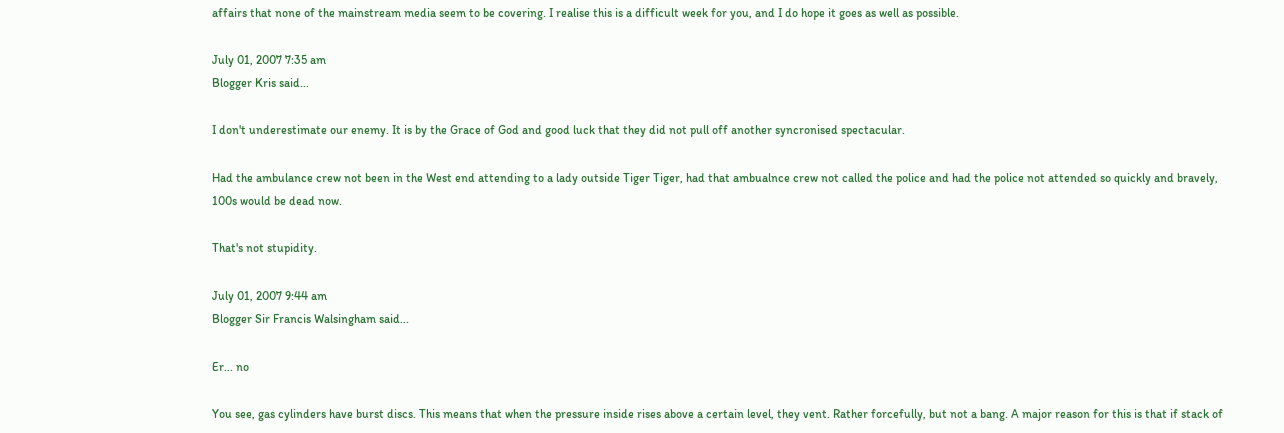affairs that none of the mainstream media seem to be covering. I realise this is a difficult week for you, and I do hope it goes as well as possible.

July 01, 2007 7:35 am
Blogger Kris said...

I don't underestimate our enemy. It is by the Grace of God and good luck that they did not pull off another syncronised spectacular.

Had the ambulance crew not been in the West end attending to a lady outside Tiger Tiger, had that ambualnce crew not called the police and had the police not attended so quickly and bravely, 100s would be dead now.

That's not stupidity.

July 01, 2007 9:44 am
Blogger Sir Francis Walsingham said...

Er... no

You see, gas cylinders have burst discs. This means that when the pressure inside rises above a certain level, they vent. Rather forcefully, but not a bang. A major reason for this is that if stack of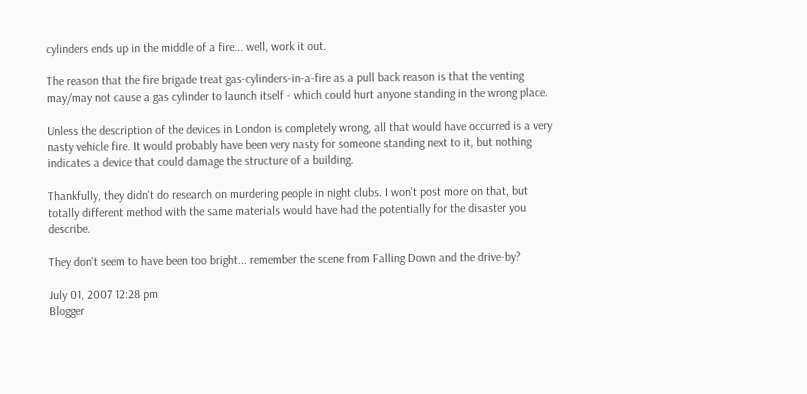cylinders ends up in the middle of a fire... well, work it out.

The reason that the fire brigade treat gas-cylinders-in-a-fire as a pull back reason is that the venting may/may not cause a gas cylinder to launch itself - which could hurt anyone standing in the wrong place.

Unless the description of the devices in London is completely wrong, all that would have occurred is a very nasty vehicle fire. It would probably have been very nasty for someone standing next to it, but nothing indicates a device that could damage the structure of a building.

Thankfully, they didn't do research on murdering people in night clubs. I won't post more on that, but totally different method with the same materials would have had the potentially for the disaster you describe.

They don't seem to have been too bright... remember the scene from Falling Down and the drive-by?

July 01, 2007 12:28 pm
Blogger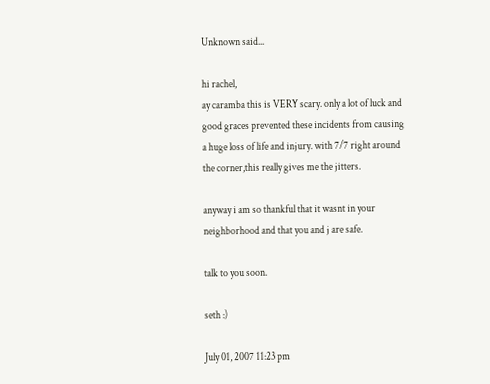Unknown said...

hi rachel,
ay caramba this is VERY scary. only a lot of luck and good graces prevented these incidents from causing a huge loss of life and injury. with 7/7 right around the corner,this really gives me the jitters.

anyway i am so thankful that it wasnt in your neighborhood and that you and j are safe.

talk to you soon.

seth :)

July 01, 2007 11:23 pm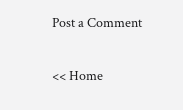Post a Comment

<< Home